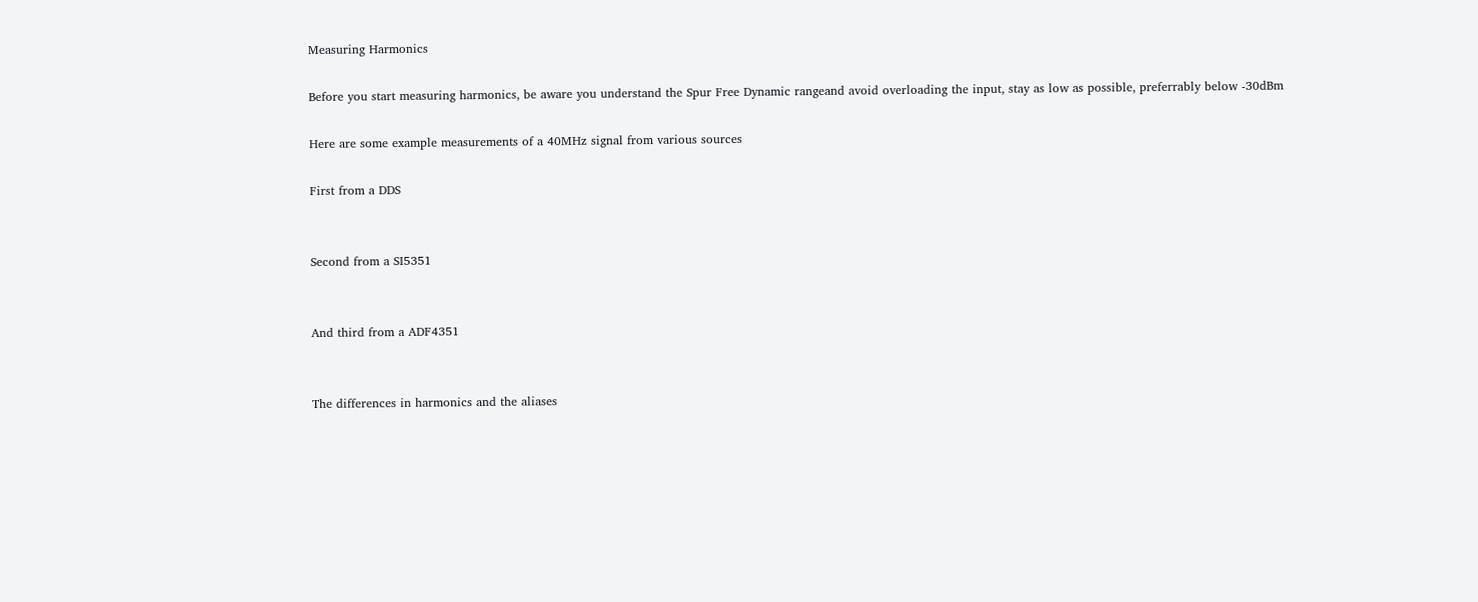Measuring Harmonics

Before you start measuring harmonics, be aware you understand the Spur Free Dynamic rangeand avoid overloading the input, stay as low as possible, preferrably below -30dBm

Here are some example measurements of a 40MHz signal from various sources

First from a DDS


Second from a SI5351


And third from a ADF4351


The differences in harmonics and the aliases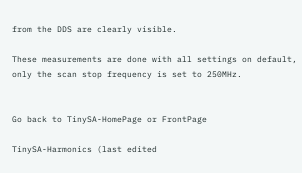from the DDS are clearly visible.

These measurements are done with all settings on default, only the scan stop frequency is set to 250MHz.


Go back to TinySA-HomePage or FrontPage

TinySA-Harmonics (last edited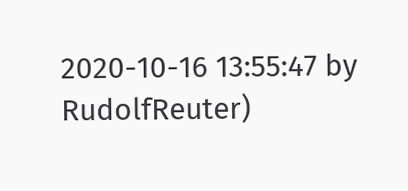2020-10-16 13:55:47 by RudolfReuter)